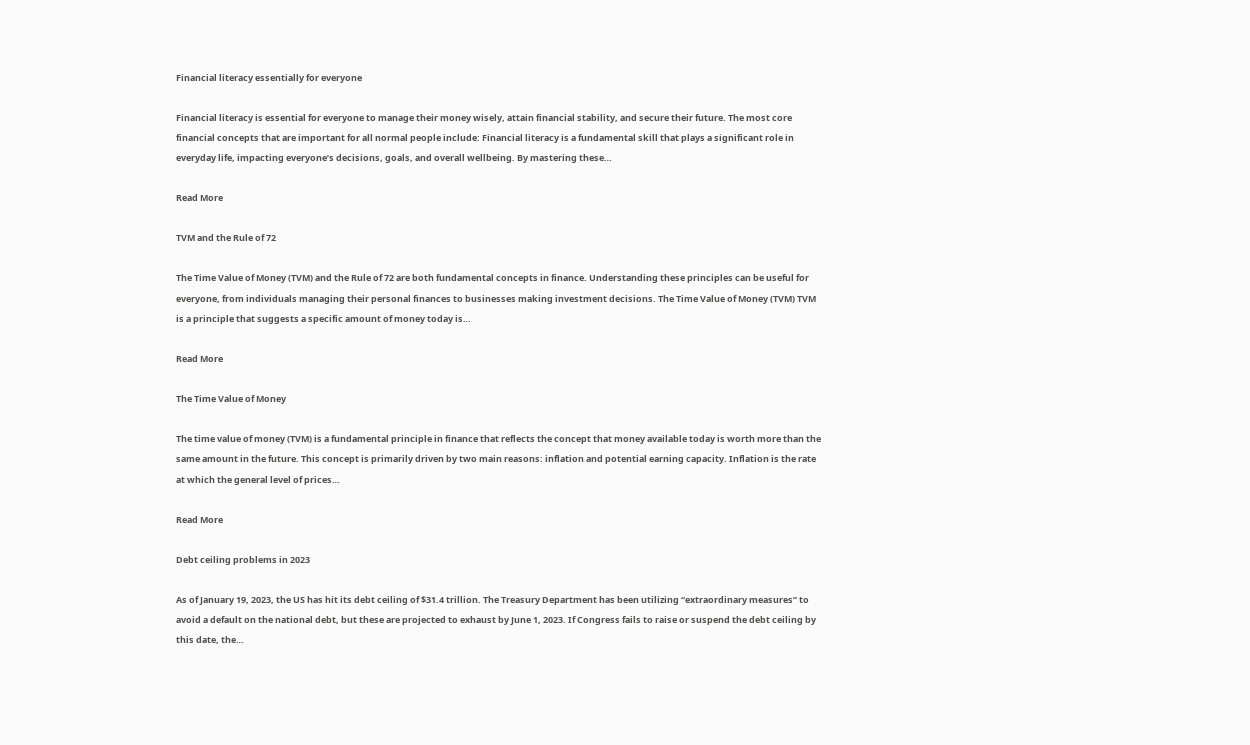Financial literacy essentially for everyone

Financial literacy is essential for everyone to manage their money wisely, attain financial stability, and secure their future. The most core financial concepts that are important for all normal people include: Financial literacy is a fundamental skill that plays a significant role in everyday life, impacting everyone’s decisions, goals, and overall wellbeing. By mastering these…

Read More

TVM and the Rule of 72

The Time Value of Money (TVM) and the Rule of 72 are both fundamental concepts in finance. Understanding these principles can be useful for everyone, from individuals managing their personal finances to businesses making investment decisions. The Time Value of Money (TVM) TVM is a principle that suggests a specific amount of money today is…

Read More

The Time Value of Money

The time value of money (TVM) is a fundamental principle in finance that reflects the concept that money available today is worth more than the same amount in the future. This concept is primarily driven by two main reasons: inflation and potential earning capacity. Inflation is the rate at which the general level of prices…

Read More

Debt ceiling problems in 2023

As of January 19, 2023, the US has hit its debt ceiling of $31.4 trillion. The Treasury Department has been utilizing “extraordinary measures” to avoid a default on the national debt, but these are projected to exhaust by June 1, 2023. If Congress fails to raise or suspend the debt ceiling by this date, the…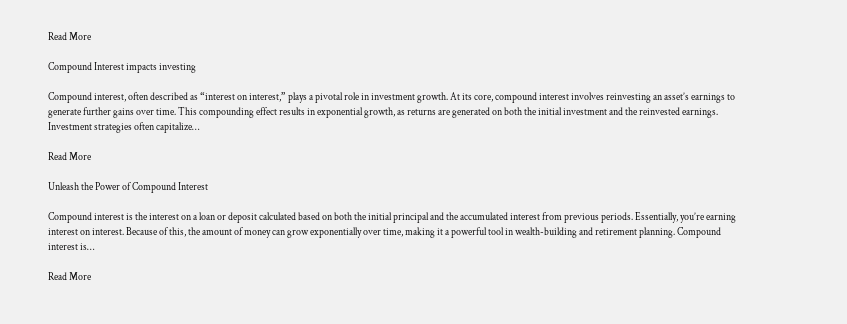Read More

Compound Interest impacts investing

Compound interest, often described as “interest on interest,” plays a pivotal role in investment growth. At its core, compound interest involves reinvesting an asset’s earnings to generate further gains over time. This compounding effect results in exponential growth, as returns are generated on both the initial investment and the reinvested earnings. Investment strategies often capitalize…

Read More

Unleash the Power of Compound Interest

Compound interest is the interest on a loan or deposit calculated based on both the initial principal and the accumulated interest from previous periods. Essentially, you’re earning interest on interest. Because of this, the amount of money can grow exponentially over time, making it a powerful tool in wealth-building and retirement planning. Compound interest is…

Read More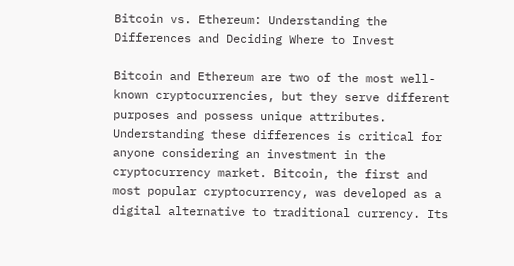Bitcoin vs. Ethereum: Understanding the Differences and Deciding Where to Invest

Bitcoin and Ethereum are two of the most well-known cryptocurrencies, but they serve different purposes and possess unique attributes. Understanding these differences is critical for anyone considering an investment in the cryptocurrency market. Bitcoin, the first and most popular cryptocurrency, was developed as a digital alternative to traditional currency. Its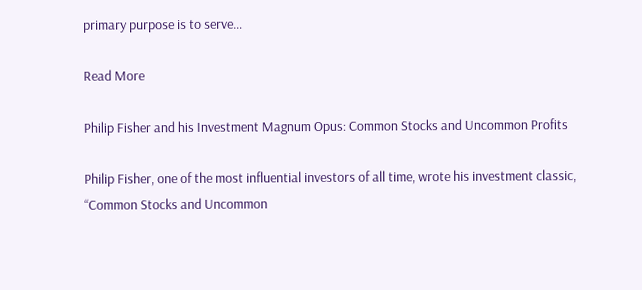primary purpose is to serve…

Read More

Philip Fisher and his Investment Magnum Opus: Common Stocks and Uncommon Profits

Philip Fisher, one of the most influential investors of all time, wrote his investment classic, “Common Stocks and Uncommon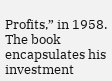Profits,” in 1958. The book encapsulates his investment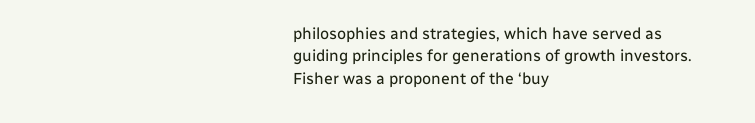philosophies and strategies, which have served as guiding principles for generations of growth investors. Fisher was a proponent of the ‘buy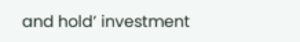and hold’ investment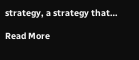strategy, a strategy that…

Read More